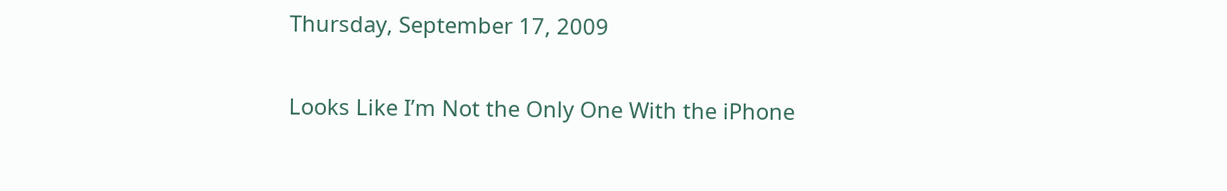Thursday, September 17, 2009

Looks Like I’m Not the Only One With the iPhone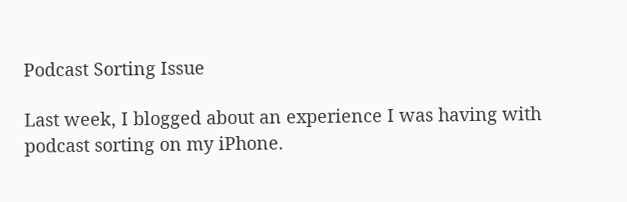Podcast Sorting Issue

Last week, I blogged about an experience I was having with podcast sorting on my iPhone.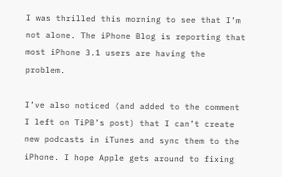I was thrilled this morning to see that I’m not alone. The iPhone Blog is reporting that most iPhone 3.1 users are having the problem.

I’ve also noticed (and added to the comment I left on TiPB’s post) that I can’t create new podcasts in iTunes and sync them to the iPhone. I hope Apple gets around to fixing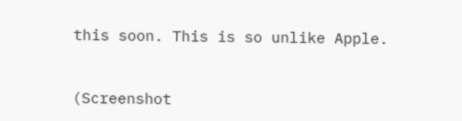this soon. This is so unlike Apple.


(Screenshot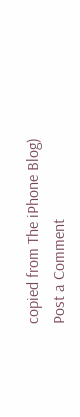copied from The iPhone Blog)
Post a Comment